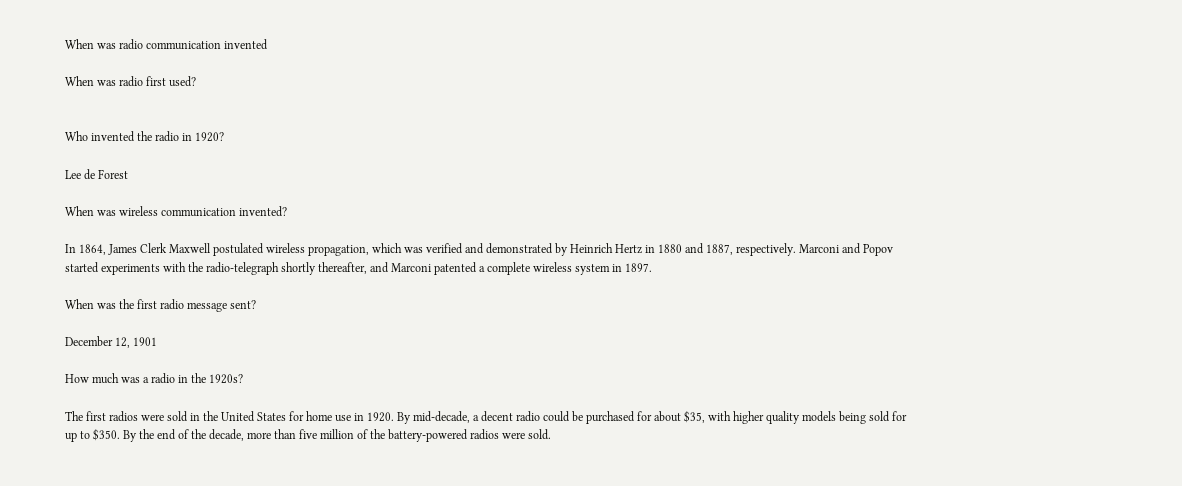When was radio communication invented

When was radio first used?


Who invented the radio in 1920?

Lee de Forest

When was wireless communication invented?

In 1864, James Clerk Maxwell postulated wireless propagation, which was verified and demonstrated by Heinrich Hertz in 1880 and 1887, respectively. Marconi and Popov started experiments with the radio-telegraph shortly thereafter, and Marconi patented a complete wireless system in 1897.

When was the first radio message sent?

December 12, 1901

How much was a radio in the 1920s?

The first radios were sold in the United States for home use in 1920. By mid-decade, a decent radio could be purchased for about $35, with higher quality models being sold for up to $350. By the end of the decade, more than five million of the battery-powered radios were sold.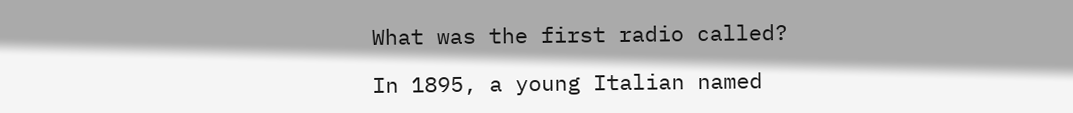What was the first radio called?

In 1895, a young Italian named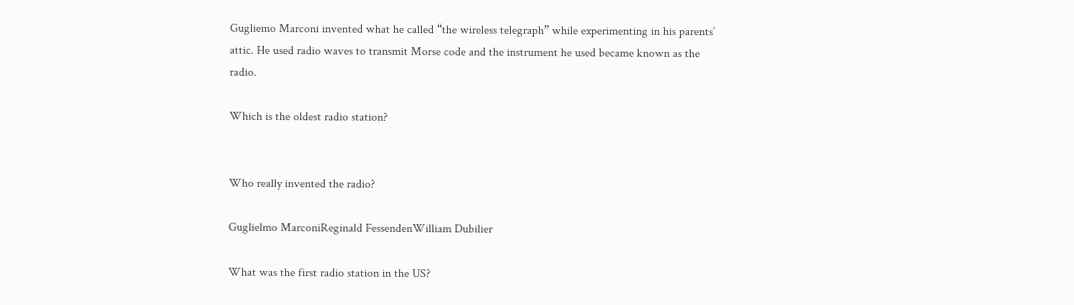Gugliemo Marconi invented what he called “the wireless telegraph” while experimenting in his parents’ attic. He used radio waves to transmit Morse code and the instrument he used became known as the radio.

Which is the oldest radio station?


Who really invented the radio?

Guglielmo MarconiReginald FessendenWilliam Dubilier

What was the first radio station in the US?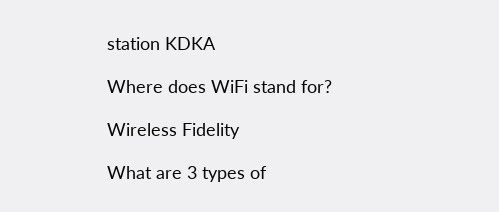station KDKA

Where does WiFi stand for?

Wireless Fidelity

What are 3 types of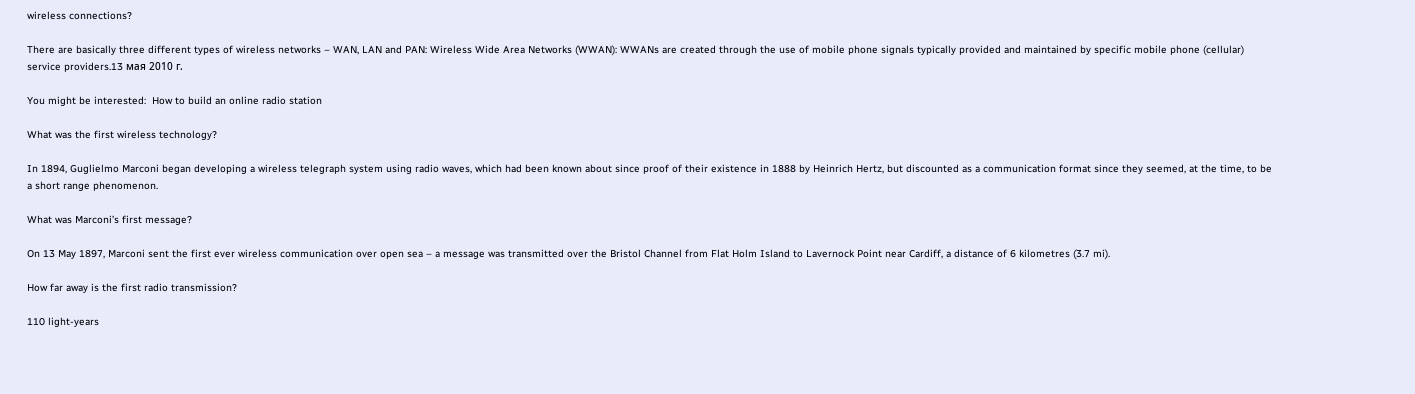wireless connections?

There are basically three different types of wireless networks – WAN, LAN and PAN: Wireless Wide Area Networks (WWAN): WWANs are created through the use of mobile phone signals typically provided and maintained by specific mobile phone (cellular) service providers.13 мая 2010 г.

You might be interested:  How to build an online radio station

What was the first wireless technology?

In 1894, Guglielmo Marconi began developing a wireless telegraph system using radio waves, which had been known about since proof of their existence in 1888 by Heinrich Hertz, but discounted as a communication format since they seemed, at the time, to be a short range phenomenon.

What was Marconi’s first message?

On 13 May 1897, Marconi sent the first ever wireless communication over open sea – a message was transmitted over the Bristol Channel from Flat Holm Island to Lavernock Point near Cardiff, a distance of 6 kilometres (3.7 mi).

How far away is the first radio transmission?

110 light-years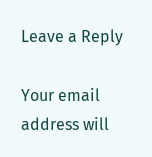Leave a Reply

Your email address will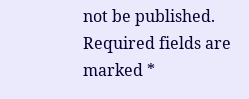not be published. Required fields are marked *